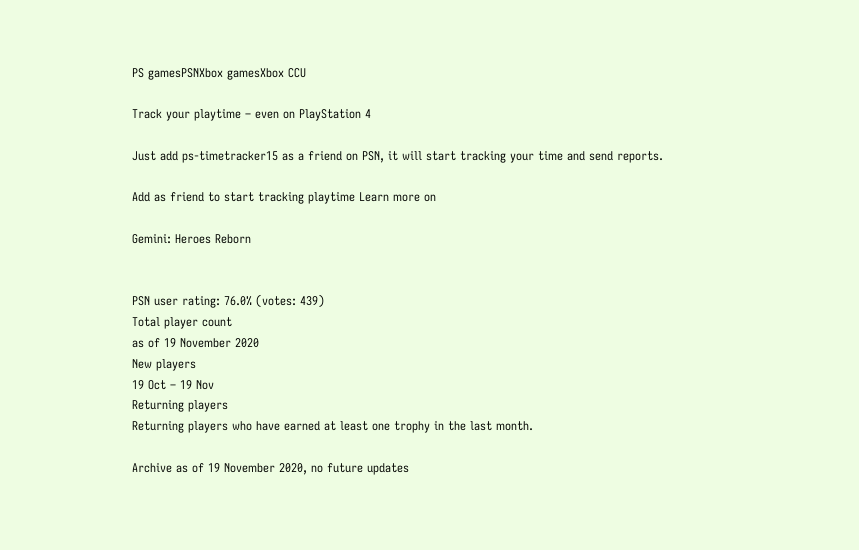PS gamesPSNXbox gamesXbox CCU

Track your playtime – even on PlayStation 4

Just add ps-timetracker15 as a friend on PSN, it will start tracking your time and send reports.

Add as friend to start tracking playtime Learn more on

Gemini: Heroes Reborn


PSN user rating: 76.0% (votes: 439)
Total player count
as of 19 November 2020
New players
19 Oct – 19 Nov
Returning players
Returning players who have earned at least one trophy in the last month.

Archive as of 19 November 2020, no future updates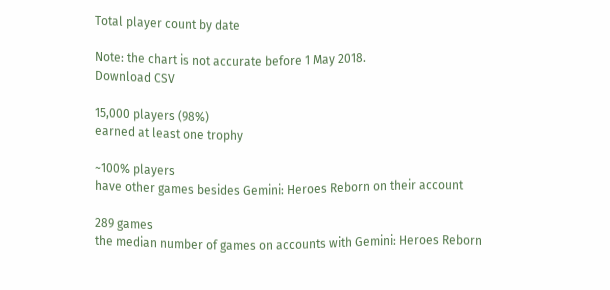Total player count by date

Note: the chart is not accurate before 1 May 2018.
Download CSV

15,000 players (98%)
earned at least one trophy

~100% players
have other games besides Gemini: Heroes Reborn on their account

289 games
the median number of games on accounts with Gemini: Heroes Reborn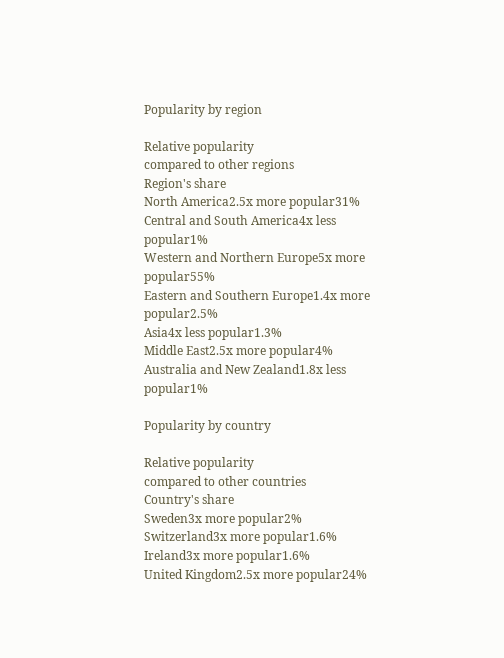Popularity by region

Relative popularity
compared to other regions
Region's share
North America2.5x more popular31%
Central and South America4x less popular1%
Western and Northern Europe5x more popular55%
Eastern and Southern Europe1.4x more popular2.5%
Asia4x less popular1.3%
Middle East2.5x more popular4%
Australia and New Zealand1.8x less popular1%

Popularity by country

Relative popularity
compared to other countries
Country's share
Sweden3x more popular2%
Switzerland3x more popular1.6%
Ireland3x more popular1.6%
United Kingdom2.5x more popular24%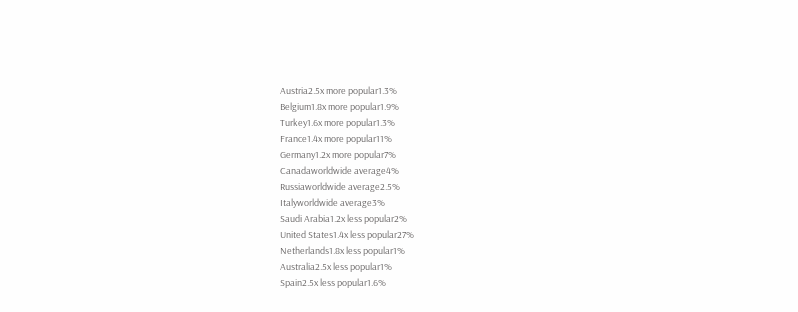Austria2.5x more popular1.3%
Belgium1.8x more popular1.9%
Turkey1.6x more popular1.3%
France1.4x more popular11%
Germany1.2x more popular7%
Canadaworldwide average4%
Russiaworldwide average2.5%
Italyworldwide average3%
Saudi Arabia1.2x less popular2%
United States1.4x less popular27%
Netherlands1.8x less popular1%
Australia2.5x less popular1%
Spain2.5x less popular1.6%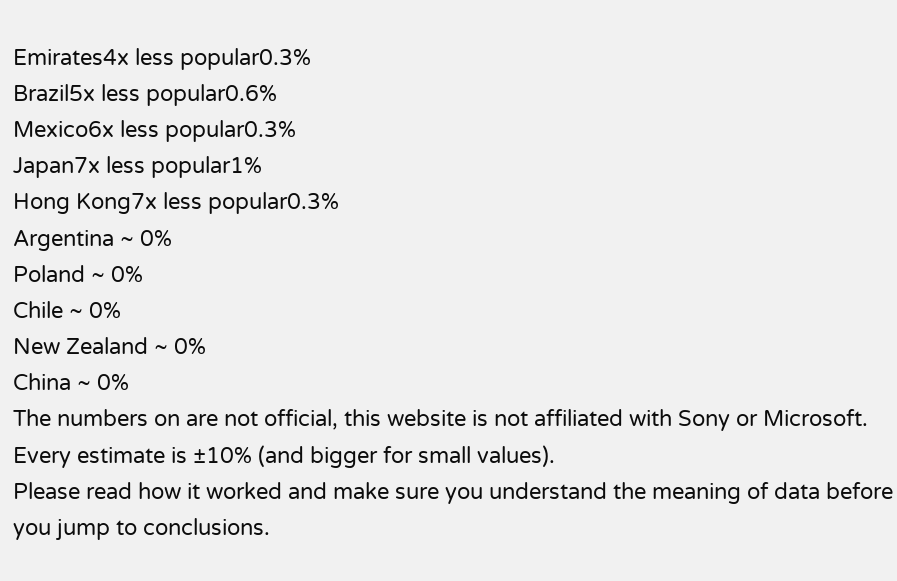Emirates4x less popular0.3%
Brazil5x less popular0.6%
Mexico6x less popular0.3%
Japan7x less popular1%
Hong Kong7x less popular0.3%
Argentina ~ 0%
Poland ~ 0%
Chile ~ 0%
New Zealand ~ 0%
China ~ 0%
The numbers on are not official, this website is not affiliated with Sony or Microsoft.
Every estimate is ±10% (and bigger for small values).
Please read how it worked and make sure you understand the meaning of data before you jump to conclusions.